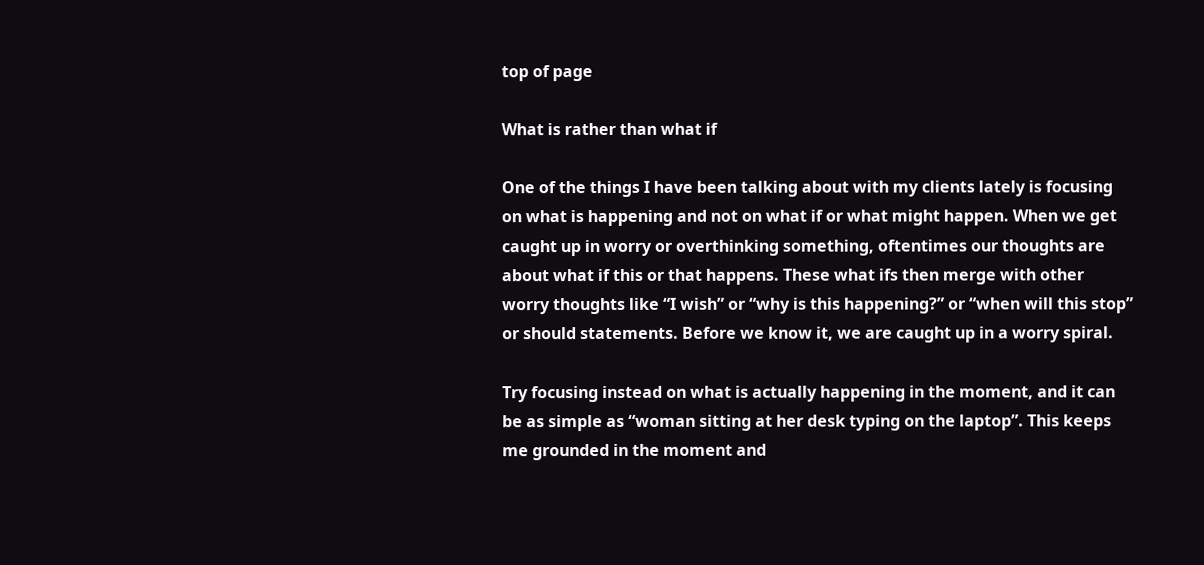top of page

What is rather than what if

One of the things I have been talking about with my clients lately is focusing on what is happening and not on what if or what might happen. When we get caught up in worry or overthinking something, oftentimes our thoughts are about what if this or that happens. These what ifs then merge with other worry thoughts like “I wish” or “why is this happening?” or “when will this stop” or should statements. Before we know it, we are caught up in a worry spiral.

Try focusing instead on what is actually happening in the moment, and it can be as simple as “woman sitting at her desk typing on the laptop”. This keeps me grounded in the moment and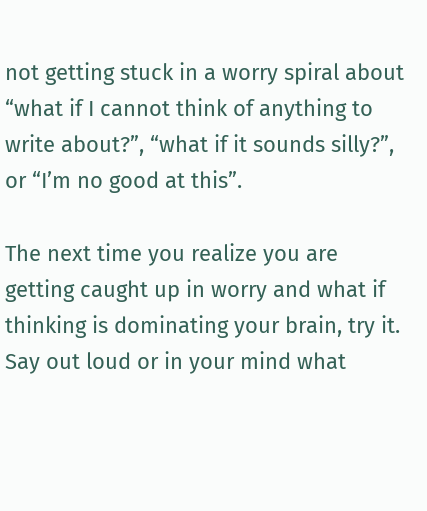not getting stuck in a worry spiral about “what if I cannot think of anything to write about?”, “what if it sounds silly?”, or “I’m no good at this”.

The next time you realize you are getting caught up in worry and what if thinking is dominating your brain, try it. Say out loud or in your mind what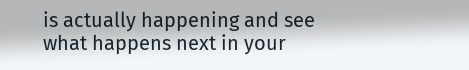is actually happening and see what happens next in your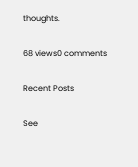thoughts.

68 views0 comments

Recent Posts

See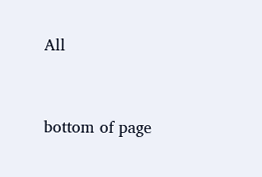All


bottom of page